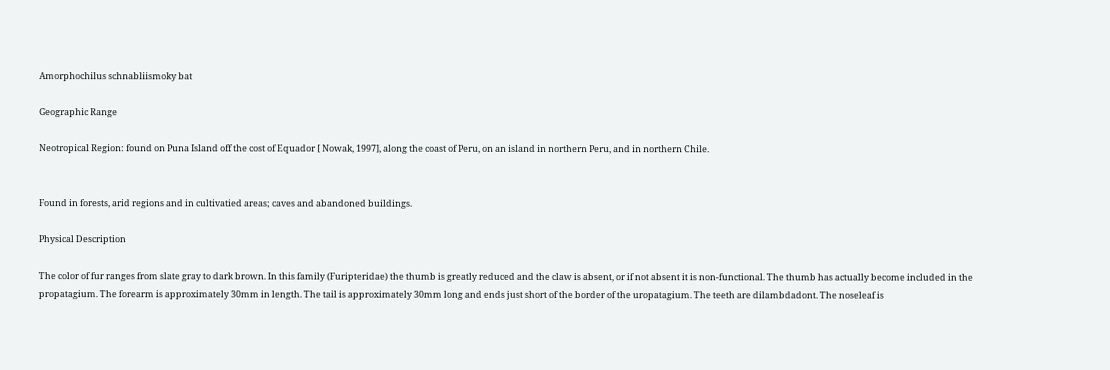Amorphochilus schnabliismoky bat

Geographic Range

Neotropical Region: found on Puna Island off the cost of Equador [ Nowak, 1997], along the coast of Peru, on an island in northern Peru, and in northern Chile.


Found in forests, arid regions and in cultivatied areas; caves and abandoned buildings.

Physical Description

The color of fur ranges from slate gray to dark brown. In this family (Furipteridae) the thumb is greatly reduced and the claw is absent, or if not absent it is non-functional. The thumb has actually become included in the propatagium. The forearm is approximately 30mm in length. The tail is approximately 30mm long and ends just short of the border of the uropatagium. The teeth are dilambdadont. The noseleaf is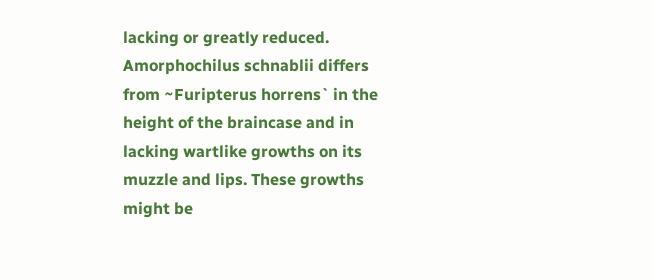lacking or greatly reduced. Amorphochilus schnablii differs from ~Furipterus horrens` in the height of the braincase and in lacking wartlike growths on its muzzle and lips. These growths might be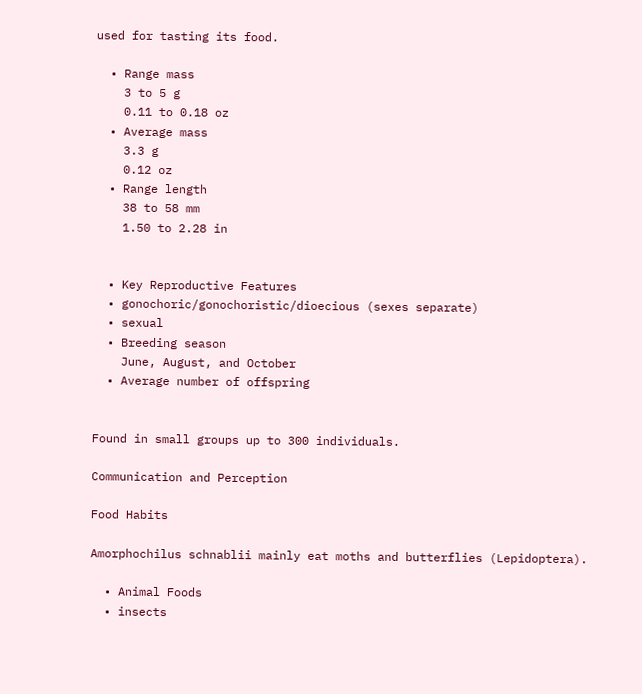used for tasting its food.

  • Range mass
    3 to 5 g
    0.11 to 0.18 oz
  • Average mass
    3.3 g
    0.12 oz
  • Range length
    38 to 58 mm
    1.50 to 2.28 in


  • Key Reproductive Features
  • gonochoric/gonochoristic/dioecious (sexes separate)
  • sexual
  • Breeding season
    June, August, and October
  • Average number of offspring


Found in small groups up to 300 individuals.

Communication and Perception

Food Habits

Amorphochilus schnablii mainly eat moths and butterflies (Lepidoptera).

  • Animal Foods
  • insects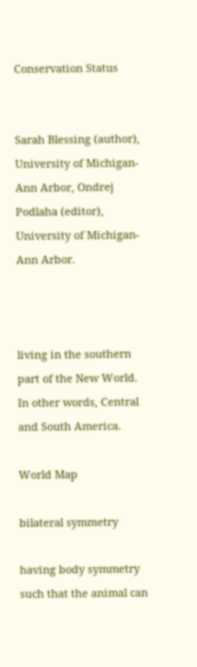Conservation Status


Sarah Blessing (author), University of Michigan-Ann Arbor, Ondrej Podlaha (editor), University of Michigan-Ann Arbor.



living in the southern part of the New World. In other words, Central and South America.

World Map

bilateral symmetry

having body symmetry such that the animal can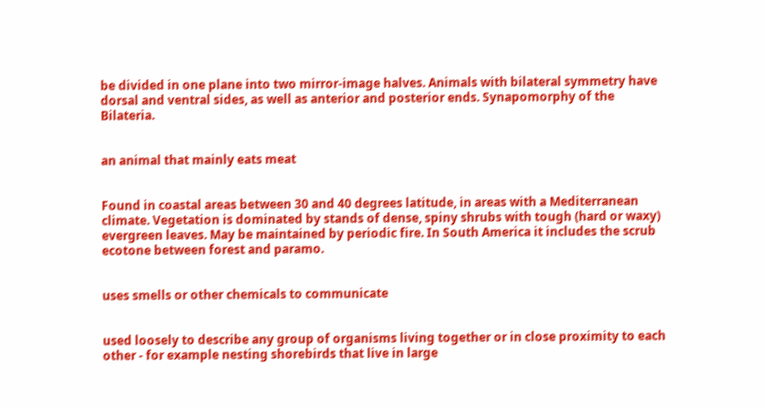be divided in one plane into two mirror-image halves. Animals with bilateral symmetry have dorsal and ventral sides, as well as anterior and posterior ends. Synapomorphy of the Bilateria.


an animal that mainly eats meat


Found in coastal areas between 30 and 40 degrees latitude, in areas with a Mediterranean climate. Vegetation is dominated by stands of dense, spiny shrubs with tough (hard or waxy) evergreen leaves. May be maintained by periodic fire. In South America it includes the scrub ecotone between forest and paramo.


uses smells or other chemicals to communicate


used loosely to describe any group of organisms living together or in close proximity to each other - for example nesting shorebirds that live in large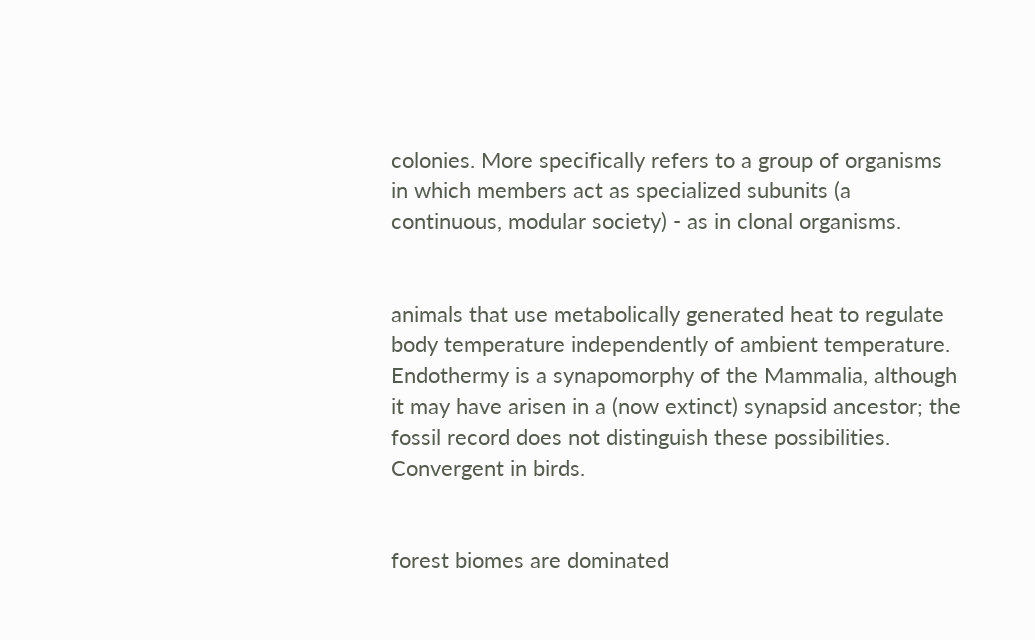colonies. More specifically refers to a group of organisms in which members act as specialized subunits (a continuous, modular society) - as in clonal organisms.


animals that use metabolically generated heat to regulate body temperature independently of ambient temperature. Endothermy is a synapomorphy of the Mammalia, although it may have arisen in a (now extinct) synapsid ancestor; the fossil record does not distinguish these possibilities. Convergent in birds.


forest biomes are dominated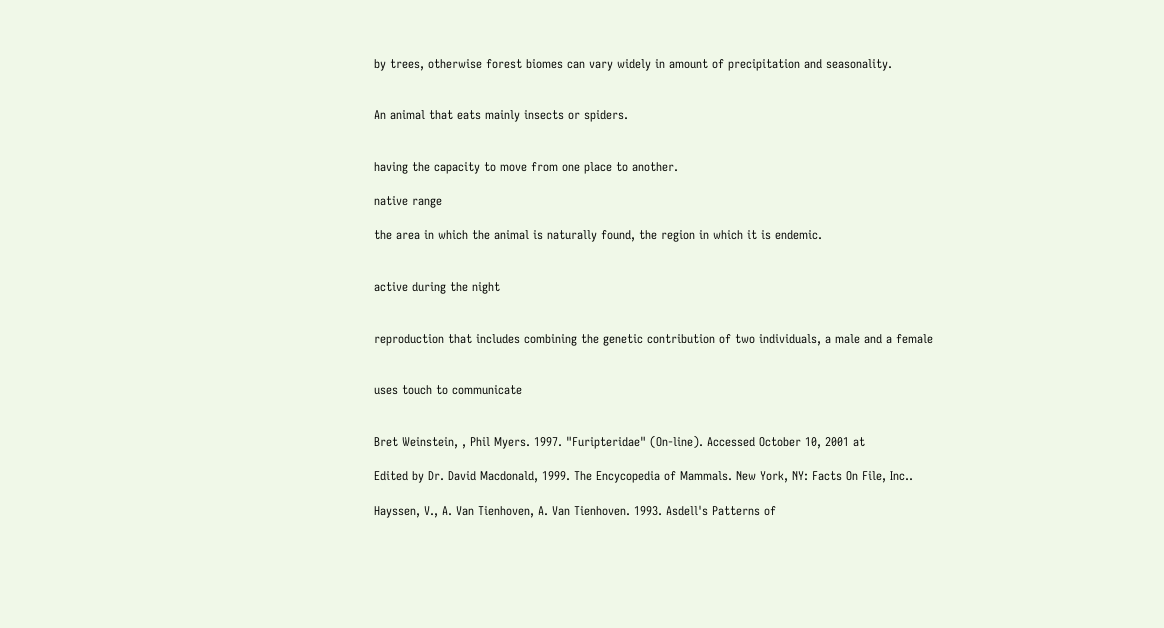by trees, otherwise forest biomes can vary widely in amount of precipitation and seasonality.


An animal that eats mainly insects or spiders.


having the capacity to move from one place to another.

native range

the area in which the animal is naturally found, the region in which it is endemic.


active during the night


reproduction that includes combining the genetic contribution of two individuals, a male and a female


uses touch to communicate


Bret Weinstein, , Phil Myers. 1997. "Furipteridae" (On-line). Accessed October 10, 2001 at

Edited by Dr. David Macdonald, 1999. The Encycopedia of Mammals. New York, NY: Facts On File, Inc..

Hayssen, V., A. Van Tienhoven, A. Van Tienhoven. 1993. Asdell's Patterns of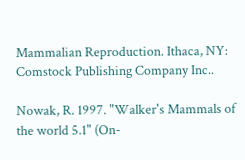Mammalian Reproduction. Ithaca, NY: Comstock Publishing Company Inc..

Nowak, R. 1997. "Walker's Mammals of the world 5.1" (On-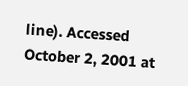line). Accessed October 2, 2001 at